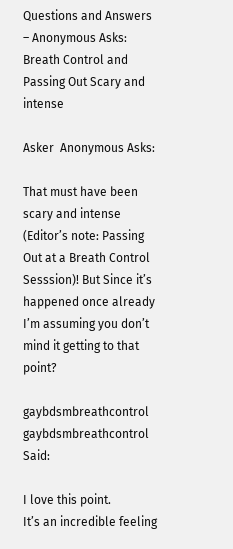Questions and Answers – Anonymous Asks: Breath Control and Passing Out Scary and intense

Asker  Anonymous Asks:

That must have been scary and intense (Editor’s note: Passing Out at a Breath Control Sesssion)! But Since it’s happened once already I’m assuming you don’t mind it getting to that point?

gaybdsmbreathcontrol gaybdsmbreathcontrol Said:

I love this point.
It’s an incredible feeling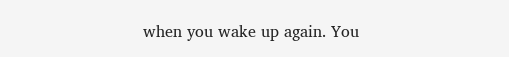when you wake up again. You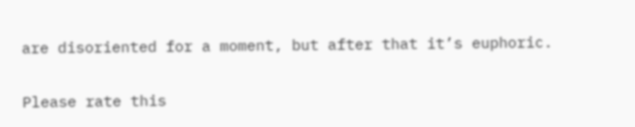are disoriented for a moment, but after that it’s euphoric.

Please rate this